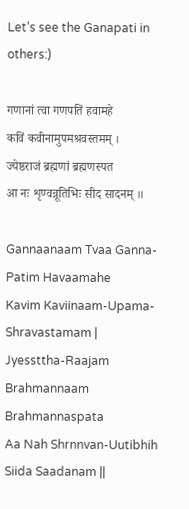Let’s see the Ganapati in others:)

गणानां त्वा गणपतिं हवामहे
कविं कवीनामुपमश्रवस्तमम् ।
ज्येष्ठराजं ब्रह्मणां ब्रह्मणस्पत
आ नः शृण्वन्नूतिभिः सीद सादनम् ॥

Gannaanaam Tvaa Ganna-Patim Havaamahe
Kavim Kaviinaam-Upama-Shravastamam |
Jyessttha-Raajam Brahmannaam Brahmannaspata
Aa Nah Shrnnvan-Uutibhih Siida Saadanam ||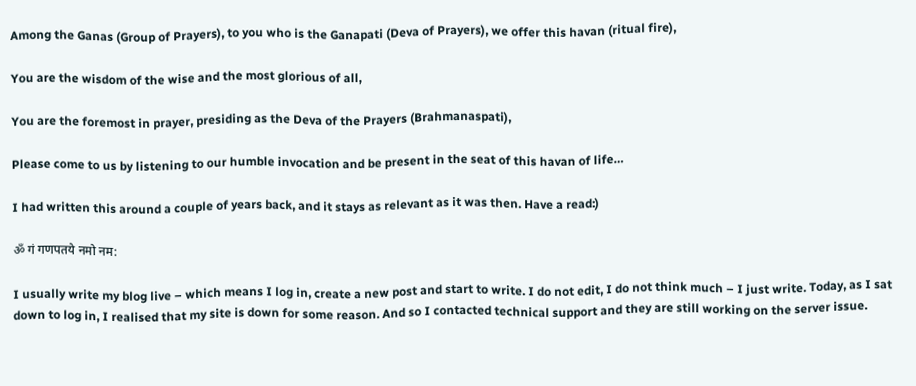Among the Ganas (Group of Prayers), to you who is the Ganapati (Deva of Prayers), we offer this havan (ritual fire),

You are the wisdom of the wise and the most glorious of all,

You are the foremost in prayer, presiding as the Deva of the Prayers (Brahmanaspati),

Please come to us by listening to our humble invocation and be present in the seat of this havan of life…

I had written this around a couple of years back, and it stays as relevant as it was then. Have a read:)

ॐ गं गणपतये नमो नम:

I usually write my blog live – which means I log in, create a new post and start to write. I do not edit, I do not think much – I just write. Today, as I sat down to log in, I realised that my site is down for some reason. And so I contacted technical support and they are still working on the server issue.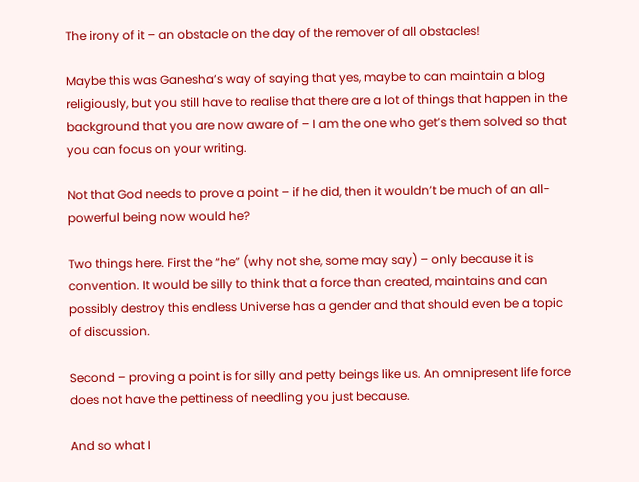The irony of it – an obstacle on the day of the remover of all obstacles!

Maybe this was Ganesha’s way of saying that yes, maybe to can maintain a blog religiously, but you still have to realise that there are a lot of things that happen in the background that you are now aware of – I am the one who get’s them solved so that you can focus on your writing.

Not that God needs to prove a point – if he did, then it wouldn’t be much of an all-powerful being now would he?

Two things here. First the “he” (why not she, some may say) – only because it is convention. It would be silly to think that a force than created, maintains and can possibly destroy this endless Universe has a gender and that should even be a topic of discussion.

Second – proving a point is for silly and petty beings like us. An omnipresent life force does not have the pettiness of needling you just because.

And so what I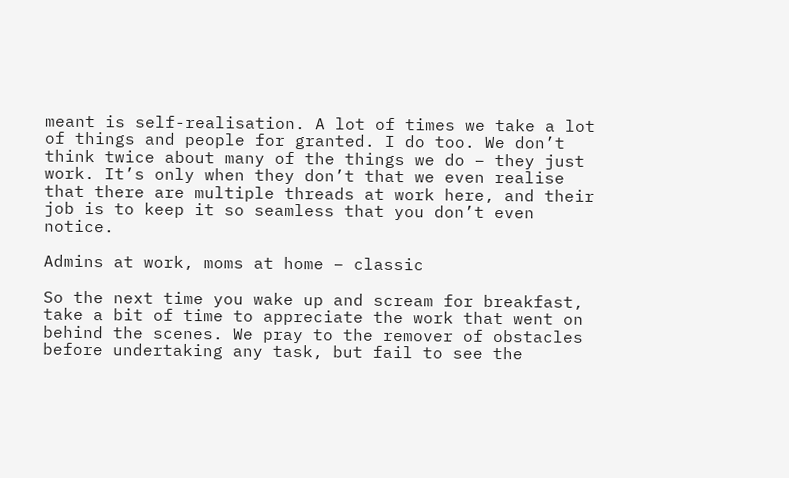meant is self-realisation. A lot of times we take a lot of things and people for granted. I do too. We don’t think twice about many of the things we do – they just work. It’s only when they don’t that we even realise that there are multiple threads at work here, and their job is to keep it so seamless that you don’t even notice.

Admins at work, moms at home – classic

So the next time you wake up and scream for breakfast, take a bit of time to appreciate the work that went on behind the scenes. We pray to the remover of obstacles before undertaking any task, but fail to see the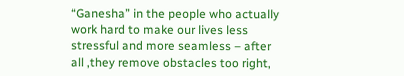“Ganesha” in the people who actually work hard to make our lives less stressful and more seamless – after all ,they remove obstacles too right,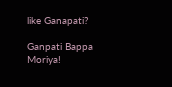like Ganapati?

Ganpati Bappa Moriya!